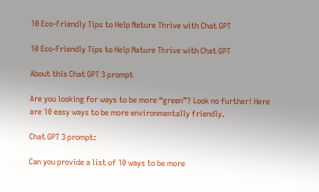10 Eco-Friendly Tips to Help Nature Thrive with Chat GPT

10 Eco-Friendly Tips to Help Nature Thrive with Chat GPT

About this Chat GPT 3 prompt

Are you looking for ways to be more “green”? Look no further! Here are 10 easy ways to be more environmentally friendly.

Chat GPT 3 prompt:

Can you provide a list of 10 ways to be more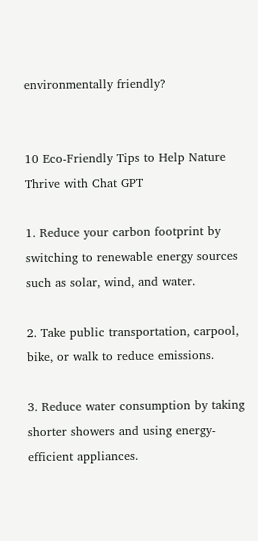environmentally friendly?


10 Eco-Friendly Tips to Help Nature Thrive with Chat GPT

1. Reduce your carbon footprint by switching to renewable energy sources such as solar, wind, and water.

2. Take public transportation, carpool, bike, or walk to reduce emissions.

3. Reduce water consumption by taking shorter showers and using energy-efficient appliances.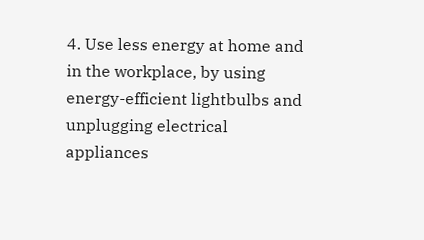4. Use less energy at home and in the workplace, by using energy-efficient lightbulbs and unplugging electrical appliances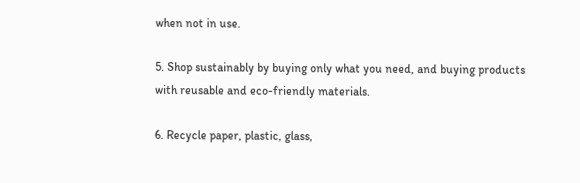when not in use.

5. Shop sustainably by buying only what you need, and buying products with reusable and eco-friendly materials.

6. Recycle paper, plastic, glass,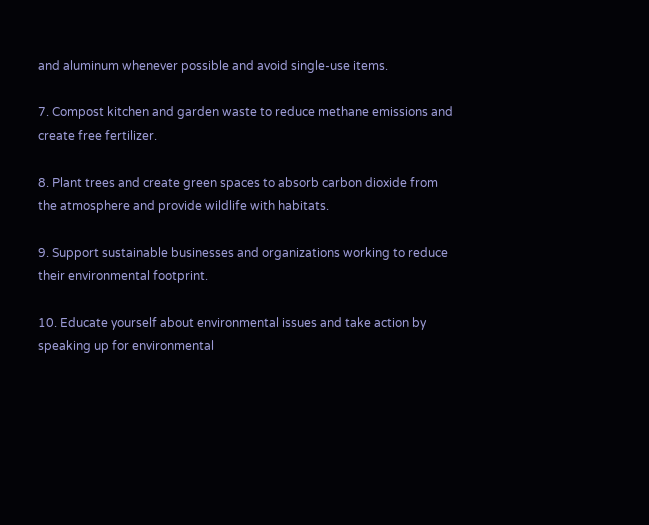and aluminum whenever possible and avoid single-use items.

7. Compost kitchen and garden waste to reduce methane emissions and create free fertilizer.

8. Plant trees and create green spaces to absorb carbon dioxide from the atmosphere and provide wildlife with habitats.

9. Support sustainable businesses and organizations working to reduce their environmental footprint.

10. Educate yourself about environmental issues and take action by speaking up for environmental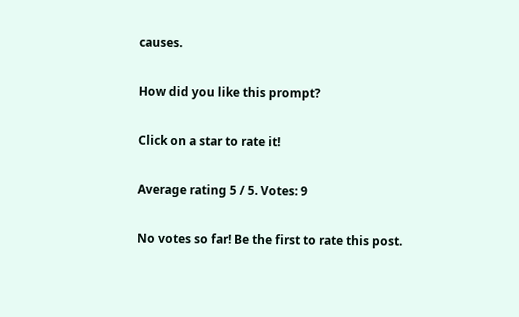causes.

How did you like this prompt?

Click on a star to rate it!

Average rating 5 / 5. Votes: 9

No votes so far! Be the first to rate this post.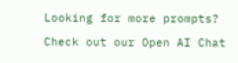Looking for more prompts?

Check out our Open AI Chat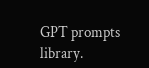GPT prompts library.